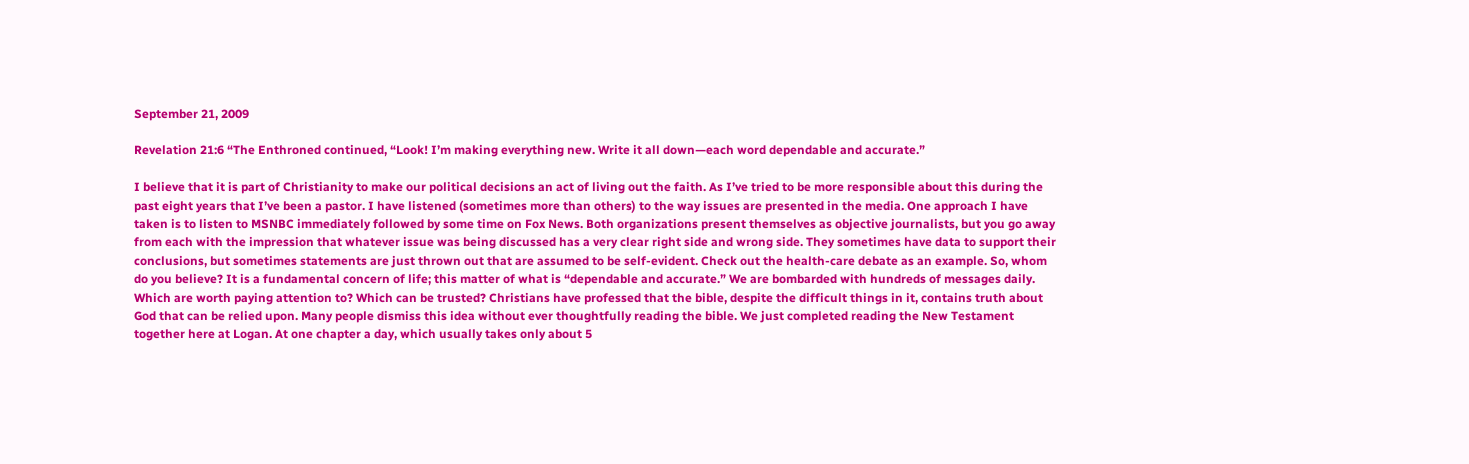September 21, 2009

Revelation 21:6 “The Enthroned continued, “Look! I’m making everything new. Write it all down—each word dependable and accurate.”

I believe that it is part of Christianity to make our political decisions an act of living out the faith. As I’ve tried to be more responsible about this during the past eight years that I’ve been a pastor. I have listened (sometimes more than others) to the way issues are presented in the media. One approach I have taken is to listen to MSNBC immediately followed by some time on Fox News. Both organizations present themselves as objective journalists, but you go away from each with the impression that whatever issue was being discussed has a very clear right side and wrong side. They sometimes have data to support their conclusions, but sometimes statements are just thrown out that are assumed to be self-evident. Check out the health-care debate as an example. So, whom do you believe? It is a fundamental concern of life; this matter of what is “dependable and accurate.” We are bombarded with hundreds of messages daily. Which are worth paying attention to? Which can be trusted? Christians have professed that the bible, despite the difficult things in it, contains truth about God that can be relied upon. Many people dismiss this idea without ever thoughtfully reading the bible. We just completed reading the New Testament together here at Logan. At one chapter a day, which usually takes only about 5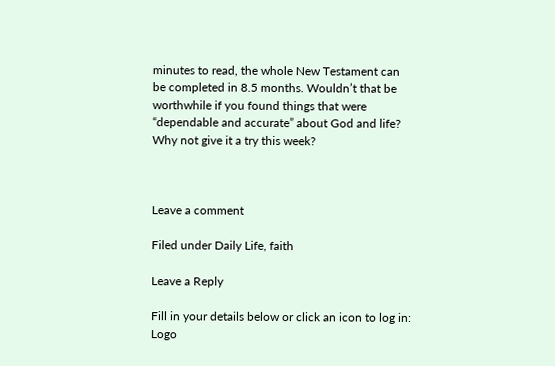minutes to read, the whole New Testament can be completed in 8.5 months. Wouldn’t that be worthwhile if you found things that were “dependable and accurate” about God and life? Why not give it a try this week?



Leave a comment

Filed under Daily Life, faith

Leave a Reply

Fill in your details below or click an icon to log in: Logo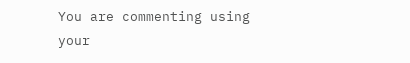You are commenting using your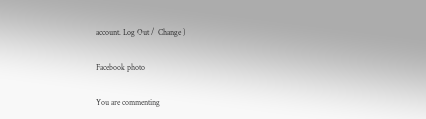account. Log Out /  Change )

Facebook photo

You are commenting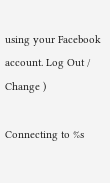using your Facebook account. Log Out /  Change )

Connecting to %s